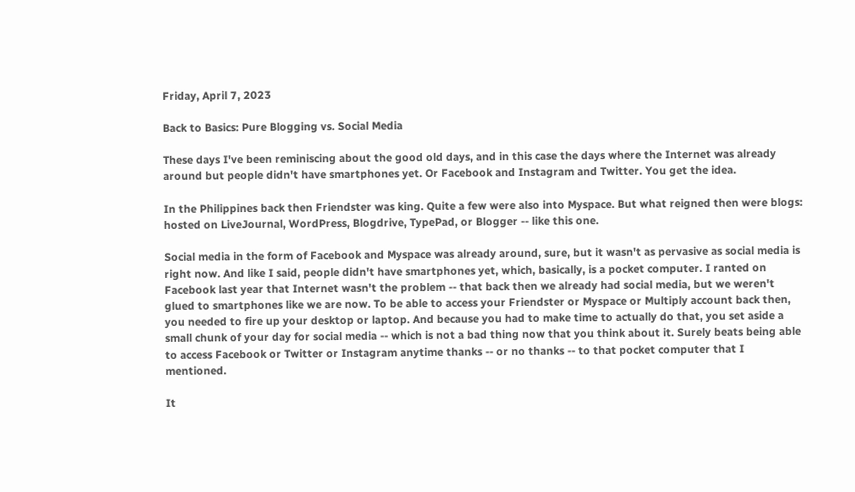Friday, April 7, 2023

Back to Basics: Pure Blogging vs. Social Media

These days I've been reminiscing about the good old days, and in this case the days where the Internet was already around but people didn't have smartphones yet. Or Facebook and Instagram and Twitter. You get the idea.

In the Philippines back then Friendster was king. Quite a few were also into Myspace. But what reigned then were blogs: hosted on LiveJournal, WordPress, Blogdrive, TypePad, or Blogger -- like this one.

Social media in the form of Facebook and Myspace was already around, sure, but it wasn't as pervasive as social media is right now. And like I said, people didn't have smartphones yet, which, basically, is a pocket computer. I ranted on Facebook last year that Internet wasn't the problem -- that back then we already had social media, but we weren't glued to smartphones like we are now. To be able to access your Friendster or Myspace or Multiply account back then, you needed to fire up your desktop or laptop. And because you had to make time to actually do that, you set aside a small chunk of your day for social media -- which is not a bad thing now that you think about it. Surely beats being able to access Facebook or Twitter or Instagram anytime thanks -- or no thanks -- to that pocket computer that I mentioned.

It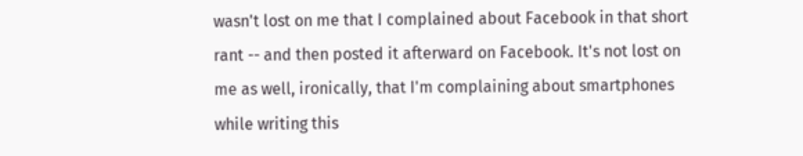wasn't lost on me that I complained about Facebook in that short rant -- and then posted it afterward on Facebook. It's not lost on me as well, ironically, that I'm complaining about smartphones while writing this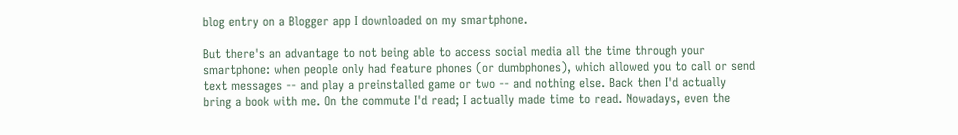blog entry on a Blogger app I downloaded on my smartphone.

But there's an advantage to not being able to access social media all the time through your smartphone: when people only had feature phones (or dumbphones), which allowed you to call or send text messages -- and play a preinstalled game or two -- and nothing else. Back then I'd actually bring a book with me. On the commute I'd read; I actually made time to read. Nowadays, even the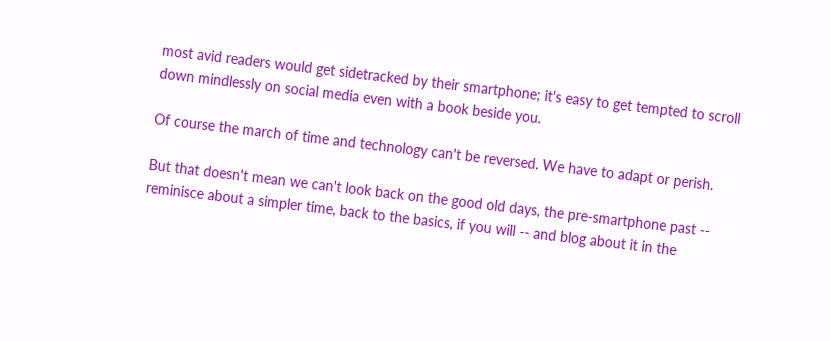most avid readers would get sidetracked by their smartphone; it's easy to get tempted to scroll down mindlessly on social media even with a book beside you.

Of course the march of time and technology can't be reversed. We have to adapt or perish.

But that doesn't mean we can't look back on the good old days, the pre-smartphone past -- reminisce about a simpler time, back to the basics, if you will -- and blog about it in the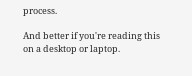process.

And better if you're reading this on a desktop or laptop.